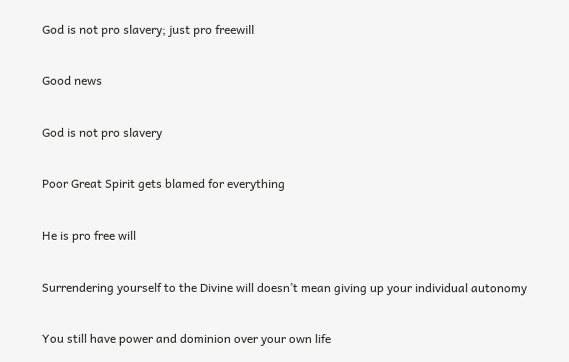God is not pro slavery; just pro freewill

Good news

God is not pro slavery

Poor Great Spirit gets blamed for everything

He is pro free will

Surrendering yourself to the Divine will doesn’t mean giving up your individual autonomy

You still have power and dominion over your own life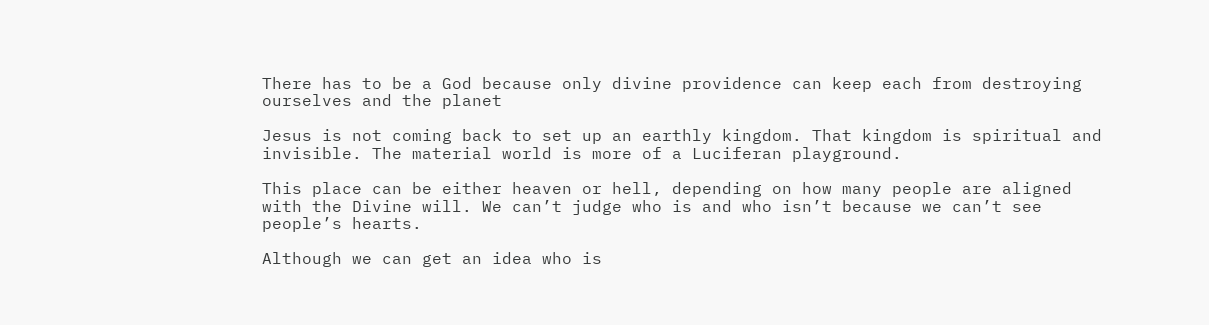There has to be a God because only divine providence can keep each from destroying ourselves and the planet

Jesus is not coming back to set up an earthly kingdom. That kingdom is spiritual and invisible. The material world is more of a Luciferan playground.

This place can be either heaven or hell, depending on how many people are aligned with the Divine will. We can’t judge who is and who isn’t because we can’t see people’s hearts.

Although we can get an idea who is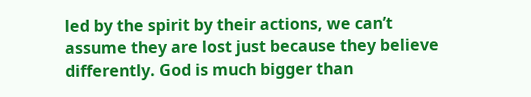led by the spirit by their actions, we can’t assume they are lost just because they believe differently. God is much bigger than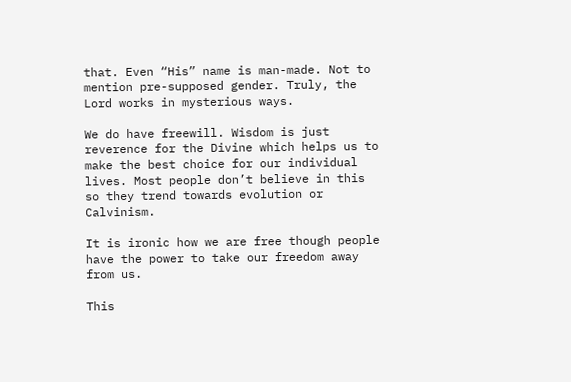that. Even “His” name is man-made. Not to mention pre-supposed gender. Truly, the Lord works in mysterious ways.

We do have freewill. Wisdom is just reverence for the Divine which helps us to make the best choice for our individual lives. Most people don’t believe in this so they trend towards evolution or Calvinism.

It is ironic how we are free though people have the power to take our freedom away from us.

This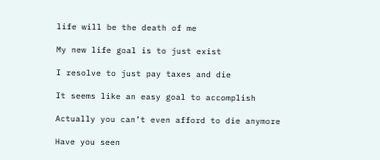life will be the death of me

My new life goal is to just exist

I resolve to just pay taxes and die

It seems like an easy goal to accomplish

Actually you can’t even afford to die anymore

Have you seen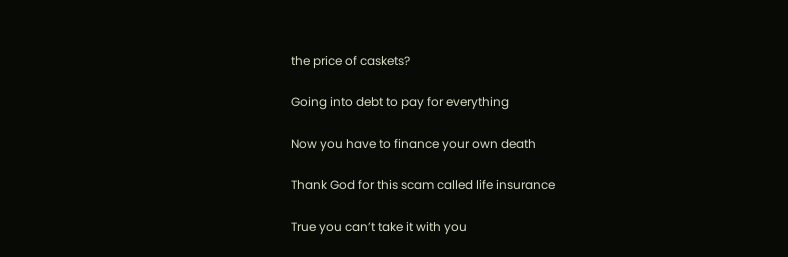the price of caskets?

Going into debt to pay for everything

Now you have to finance your own death

Thank God for this scam called life insurance

True you can’t take it with you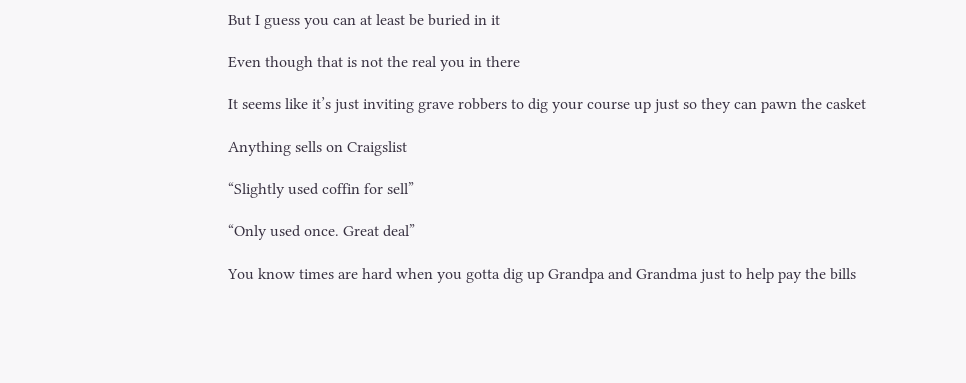But I guess you can at least be buried in it

Even though that is not the real you in there

It seems like it’s just inviting grave robbers to dig your course up just so they can pawn the casket

Anything sells on Craigslist

“Slightly used coffin for sell”

“Only used once. Great deal”

You know times are hard when you gotta dig up Grandpa and Grandma just to help pay the bills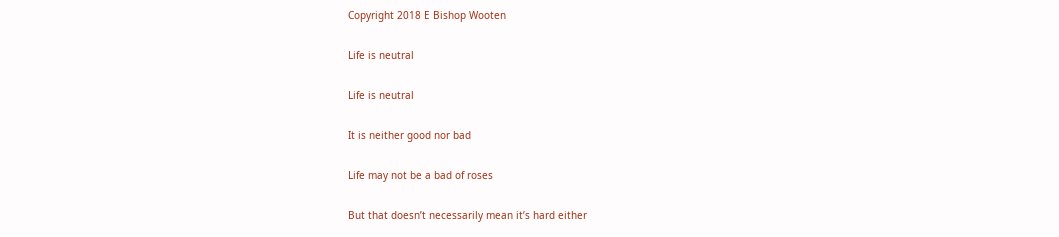Copyright 2018 E Bishop Wooten

Life is neutral

Life is neutral

It is neither good nor bad

Life may not be a bad of roses

But that doesn’t necessarily mean it’s hard either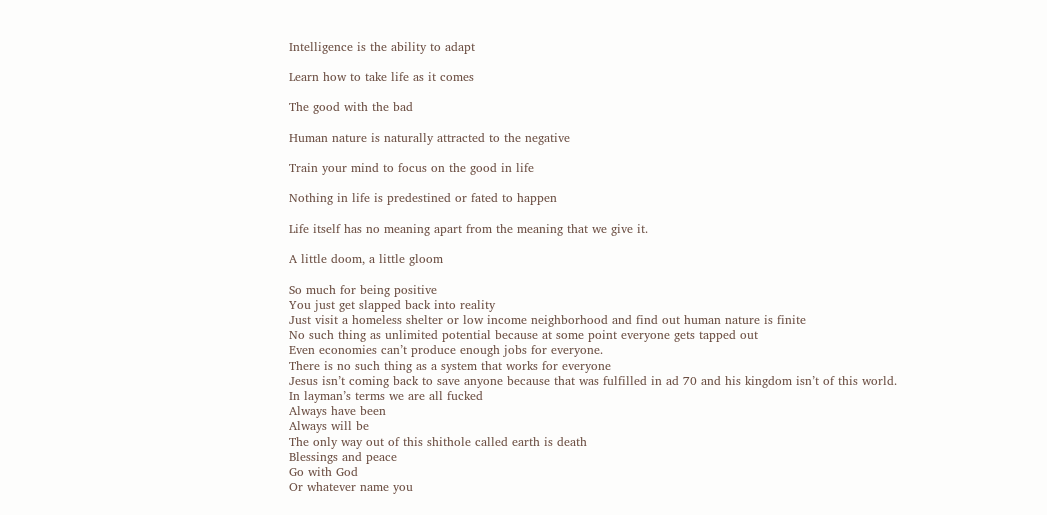Intelligence is the ability to adapt

Learn how to take life as it comes

The good with the bad

Human nature is naturally attracted to the negative

Train your mind to focus on the good in life

Nothing in life is predestined or fated to happen

Life itself has no meaning apart from the meaning that we give it.

A little doom, a little gloom

So much for being positive
You just get slapped back into reality
Just visit a homeless shelter or low income neighborhood and find out human nature is finite
No such thing as unlimited potential because at some point everyone gets tapped out
Even economies can’t produce enough jobs for everyone.
There is no such thing as a system that works for everyone
Jesus isn’t coming back to save anyone because that was fulfilled in ad 70 and his kingdom isn’t of this world.
In layman’s terms we are all fucked
Always have been
Always will be
The only way out of this shithole called earth is death
Blessings and peace
Go with God
Or whatever name you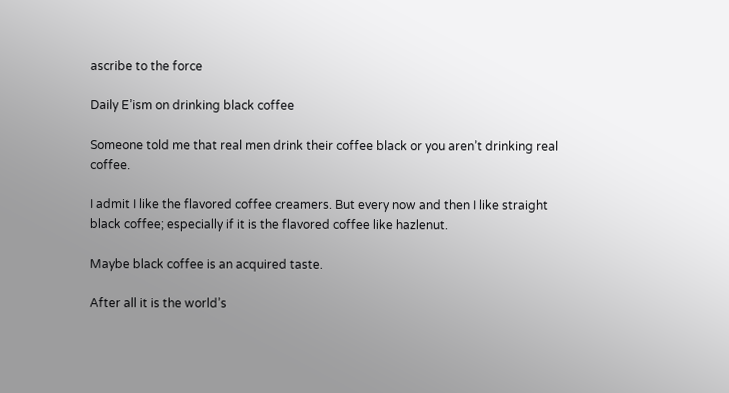ascribe to the force

Daily E’ism on drinking black coffee

Someone told me that real men drink their coffee black or you aren’t drinking real coffee.

I admit I like the flavored coffee creamers. But every now and then I like straight black coffee; especially if it is the flavored coffee like hazlenut.

Maybe black coffee is an acquired taste.

After all it is the world’s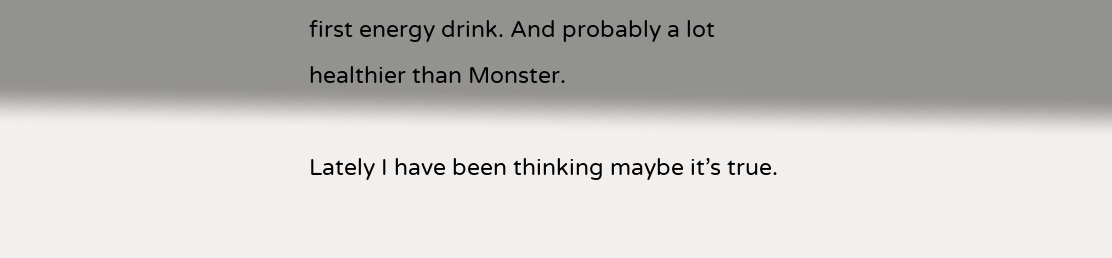first energy drink. And probably a lot healthier than Monster.

Lately I have been thinking maybe it’s true.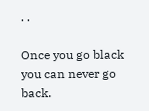. .

Once you go black you can never go back.